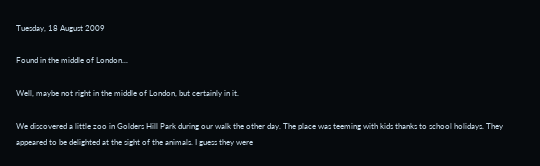Tuesday, 18 August 2009

Found in the middle of London...

Well, maybe not right in the middle of London, but certainly in it.

We discovered a little zoo in Golders Hill Park during our walk the other day. The place was teeming with kids thanks to school holidays. They appeared to be delighted at the sight of the animals. I guess they were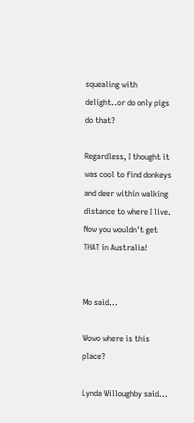squealing with delight..or do only pigs do that?

Regardless, I thought it was cool to find donkeys and deer within walking distance to where I live. Now you wouldn't get THAT in Australia!


Mo said...

Wowo where is this place?

Lynda Willoughby said...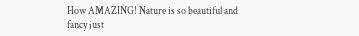How AMAZING! Nature is so beautiful and fancy just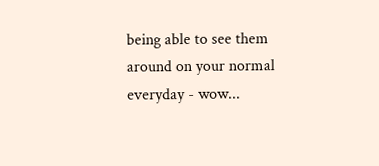being able to see them around on your normal everyday - wow...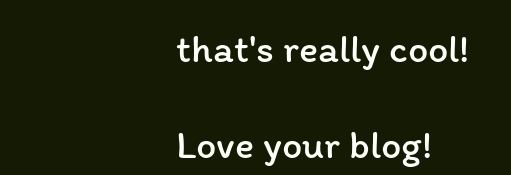that's really cool!

Love your blog!